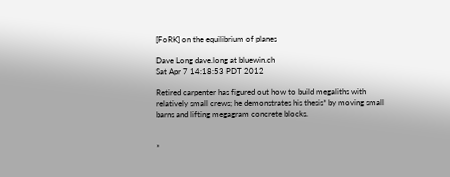[FoRK] on the equilibrium of planes

Dave Long dave.long at bluewin.ch
Sat Apr 7 14:18:53 PDT 2012

Retired carpenter has figured out how to build megaliths with
relatively small crews; he demonstrates his thesis* by moving small
barns and lifting megagram concrete blocks.


*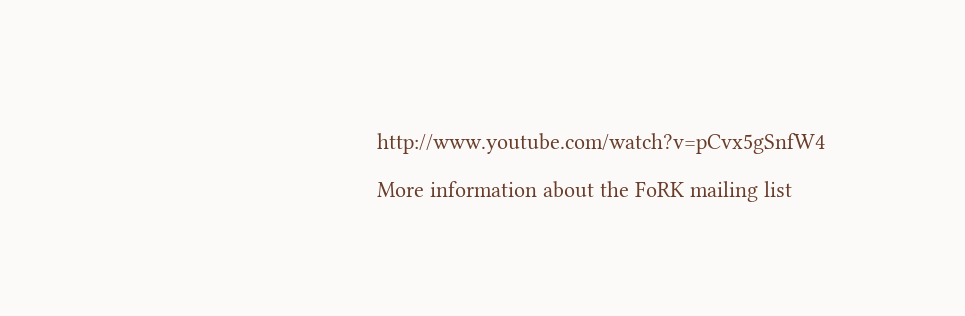http://www.youtube.com/watch?v=pCvx5gSnfW4

More information about the FoRK mailing list